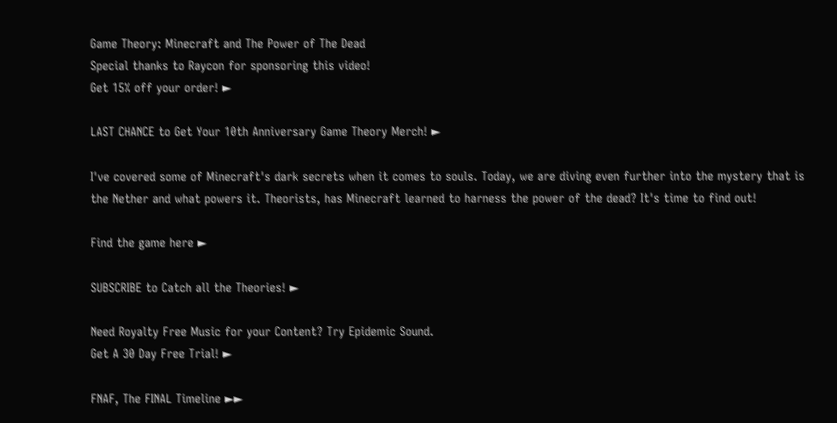Game Theory: Minecraft and The Power of The Dead
Special thanks to Raycon for sponsoring this video!
Get 15% off your order! ►

LAST CHANCE to Get Your 10th Anniversary Game Theory Merch! ►

I've covered some of Minecraft's dark secrets when it comes to souls. Today, we are diving even further into the mystery that is the Nether and what powers it. Theorists, has Minecraft learned to harness the power of the dead? It's time to find out!

Find the game here ►

SUBSCRIBE to Catch all the Theories! ►

Need Royalty Free Music for your Content? Try Epidemic Sound.
Get A 30 Day Free Trial! ►

FNAF, The FINAL Timeline ►►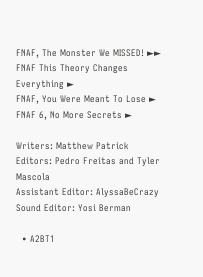FNAF, The Monster We MISSED! ►►
FNAF This Theory Changes Everything ►
FNAF, You Were Meant To Lose ►
FNAF 6, No More Secrets ►

Writers: Matthew Patrick
Editors: Pedro Freitas and Tyler Mascola
Assistant Editor: AlyssaBeCrazy
Sound Editor: Yosi Berman

  • A2BT1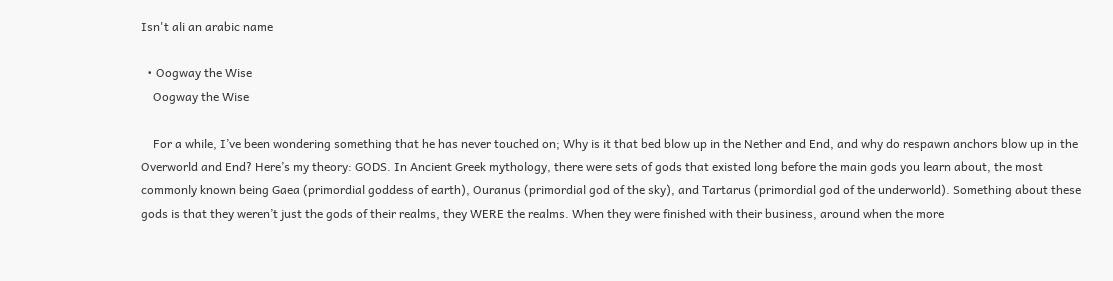Isn't ali an arabic name

  • Oogway the Wise
    Oogway the Wise

    For a while, I’ve been wondering something that he has never touched on; Why is it that bed blow up in the Nether and End, and why do respawn anchors blow up in the Overworld and End? Here’s my theory: GODS. In Ancient Greek mythology, there were sets of gods that existed long before the main gods you learn about, the most commonly known being Gaea (primordial goddess of earth), Ouranus (primordial god of the sky), and Tartarus (primordial god of the underworld). Something about these gods is that they weren’t just the gods of their realms, they WERE the realms. When they were finished with their business, around when the more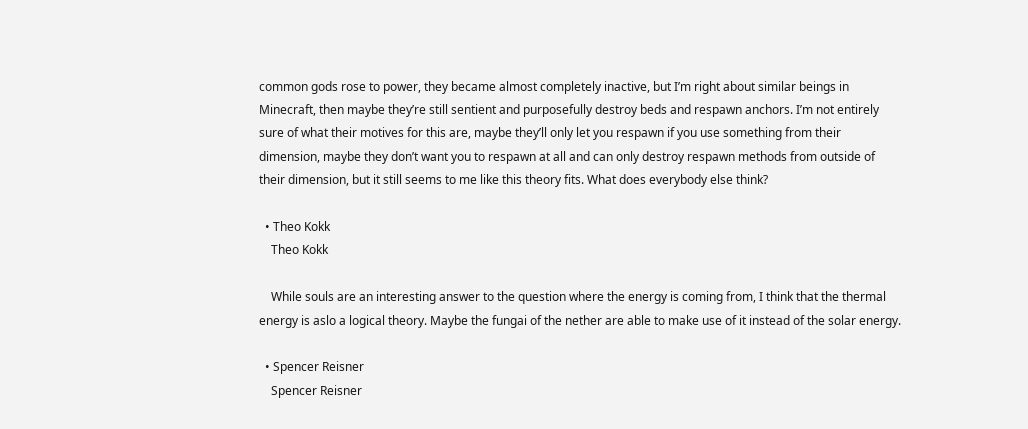common gods rose to power, they became almost completely inactive, but I’m right about similar beings in Minecraft, then maybe they’re still sentient and purposefully destroy beds and respawn anchors. I’m not entirely sure of what their motives for this are, maybe they’ll only let you respawn if you use something from their dimension, maybe they don’t want you to respawn at all and can only destroy respawn methods from outside of their dimension, but it still seems to me like this theory fits. What does everybody else think?

  • Theo Kokk
    Theo Kokk

    While souls are an interesting answer to the question where the energy is coming from, I think that the thermal energy is aslo a logical theory. Maybe the fungai of the nether are able to make use of it instead of the solar energy.

  • Spencer Reisner
    Spencer Reisner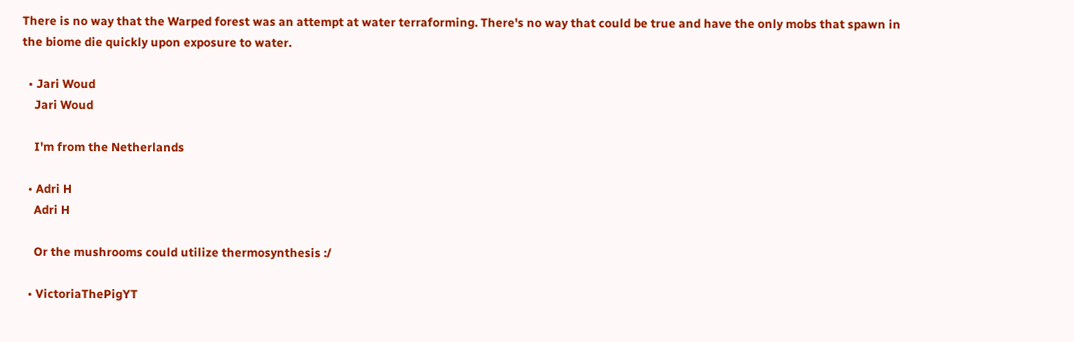There is no way that the Warped forest was an attempt at water terraforming. There's no way that could be true and have the only mobs that spawn in the biome die quickly upon exposure to water.

  • Jari Woud
    Jari Woud

    I'm from the Netherlands

  • Adri H
    Adri H

    Or the mushrooms could utilize thermosynthesis :/

  • VictoriaThePigYT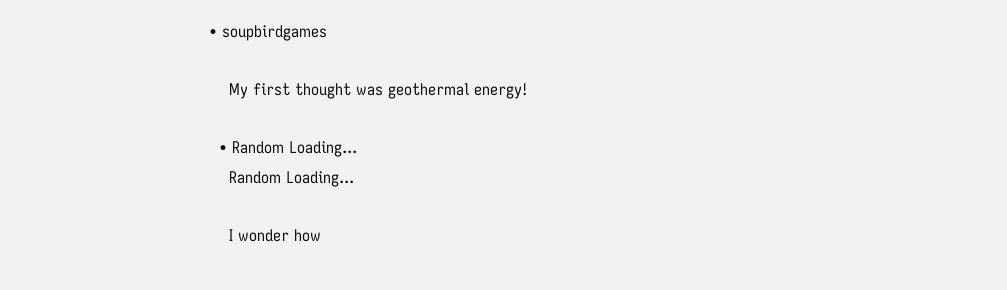• soupbirdgames

    My first thought was geothermal energy!

  • Random Loading...
    Random Loading...

    I wonder how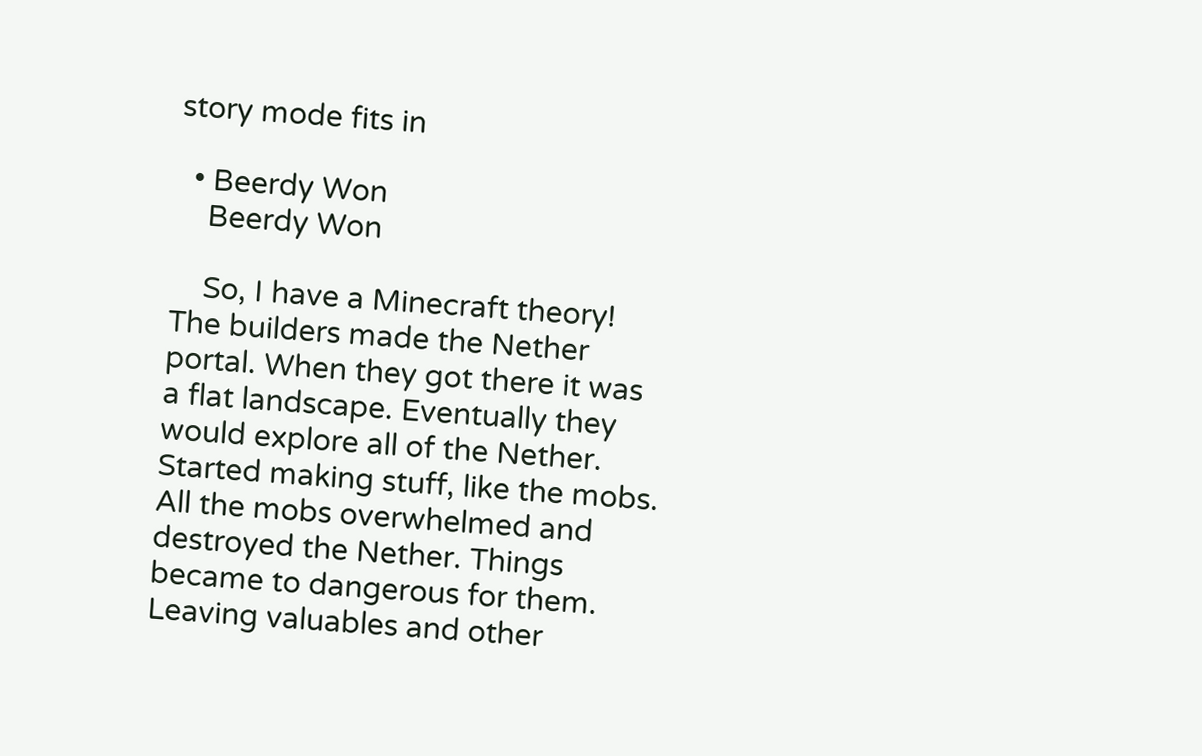story mode fits in

  • Beerdy Won
    Beerdy Won

    So, I have a Minecraft theory! The builders made the Nether portal. When they got there it was a flat landscape. Eventually they would explore all of the Nether. Started making stuff, like the mobs. All the mobs overwhelmed and destroyed the Nether. Things became to dangerous for them. Leaving valuables and other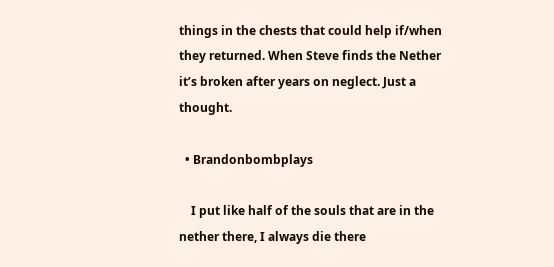things in the chests that could help if/when they returned. When Steve finds the Nether it’s broken after years on neglect. Just a thought.

  • Brandonbombplays

    I put like half of the souls that are in the nether there, I always die there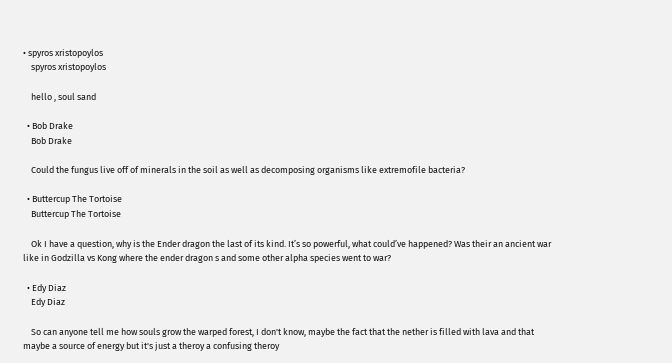• spyros xristopoylos
    spyros xristopoylos

    hello , soul sand

  • Bob Drake
    Bob Drake

    Could the fungus live off of minerals in the soil as well as decomposing organisms like extremofile bacteria?

  • Buttercup The Tortoise
    Buttercup The Tortoise

    Ok I have a question, why is the Ender dragon the last of its kind. It’s so powerful, what could’ve happened? Was their an ancient war like in Godzilla vs Kong where the ender dragon s and some other alpha species went to war?

  • Edy Diaz
    Edy Diaz

    So can anyone tell me how souls grow the warped forest, I don't know, maybe the fact that the nether is filled with lava and that maybe a source of energy but it's just a theroy a confusing theroy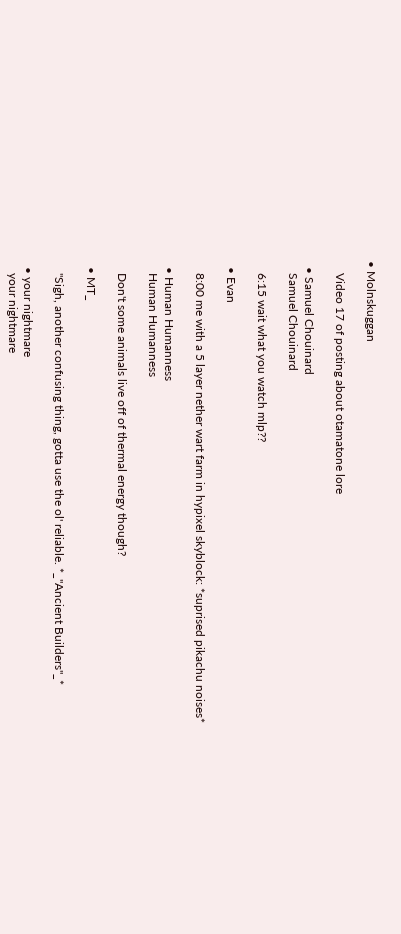• Molnskuggan

    Video 17 of posting about otamatone lore

  • Samuel Chouinard
    Samuel Chouinard

    6:15 wait what you watch mlp??

  • Evan

    8:00 me with a 5 layer nether wart farm in hypixel skyblock: *suprised pikachu noises*

  • Human Humanness
    Human Humanness

    Don't some animals live off of thermal energy though?

  • MT_

    "Sigh, another confusing thing, gotta use the ol' reliable. *_"Ancient Builders"_*

  • your nightmare
    your nightmare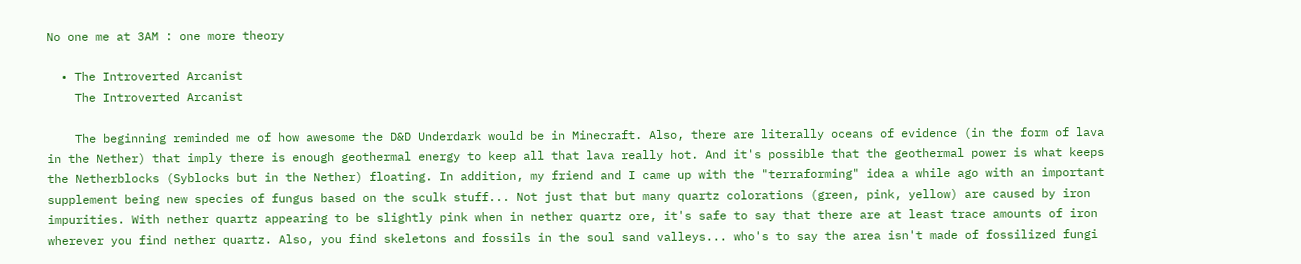No one me at 3AM : one more theory

  • The Introverted Arcanist
    The Introverted Arcanist

    The beginning reminded me of how awesome the D&D Underdark would be in Minecraft. Also, there are literally oceans of evidence (in the form of lava in the Nether) that imply there is enough geothermal energy to keep all that lava really hot. And it's possible that the geothermal power is what keeps the Netherblocks (Syblocks but in the Nether) floating. In addition, my friend and I came up with the "terraforming" idea a while ago with an important supplement being new species of fungus based on the sculk stuff... Not just that but many quartz colorations (green, pink, yellow) are caused by iron impurities. With nether quartz appearing to be slightly pink when in nether quartz ore, it's safe to say that there are at least trace amounts of iron wherever you find nether quartz. Also, you find skeletons and fossils in the soul sand valleys... who's to say the area isn't made of fossilized fungi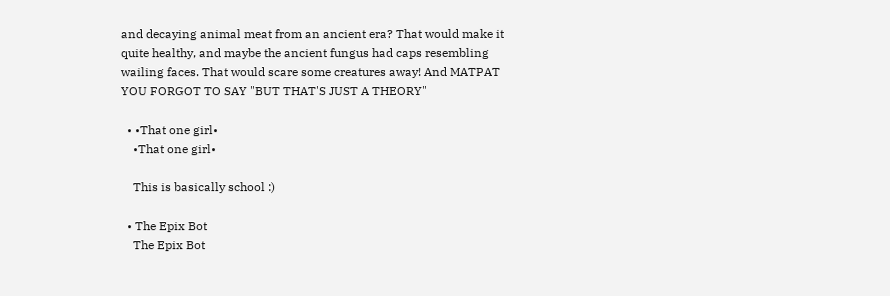and decaying animal meat from an ancient era? That would make it quite healthy, and maybe the ancient fungus had caps resembling wailing faces. That would scare some creatures away! And MATPAT YOU FORGOT TO SAY "BUT THAT'S JUST A THEORY"

  • •That one girl•
    •That one girl•

    This is basically school :)

  • The Epix Bot
    The Epix Bot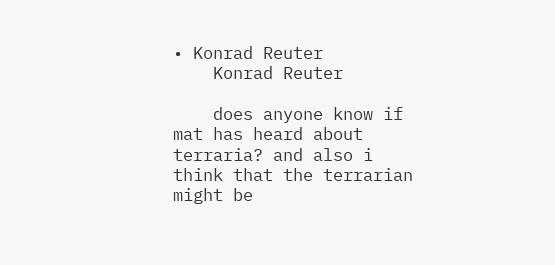• Konrad Reuter
    Konrad Reuter

    does anyone know if mat has heard about terraria? and also i think that the terrarian might be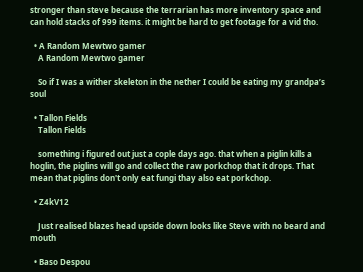stronger than steve because the terrarian has more inventory space and can hold stacks of 999 items. it might be hard to get footage for a vid tho.

  • A Random Mewtwo gamer
    A Random Mewtwo gamer

    So if I was a wither skeleton in the nether I could be eating my grandpa’s soul

  • Tallon Fields
    Tallon Fields

    something i figured out just a cople days ago. that when a piglin kills a hoglin, the piglins will go and collect the raw porkchop that it drops. That mean that piglins don't only eat fungi thay also eat porkchop.

  • Z4kV12

    Just realised blazes head upside down looks like Steve with no beard and mouth

  • Baso Despou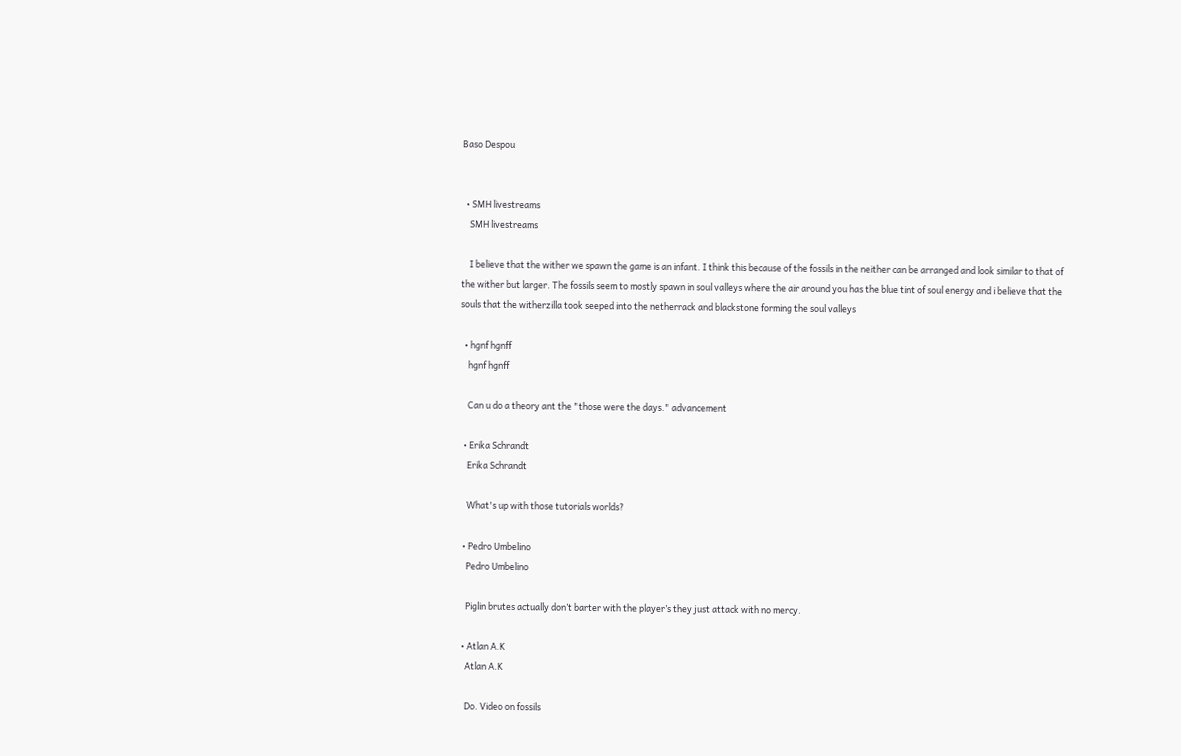Baso Despou


  • SMH livestreams
    SMH livestreams

    I believe that the wither we spawn the game is an infant. I think this because of the fossils in the neither can be arranged and look similar to that of the wither but larger. The fossils seem to mostly spawn in soul valleys where the air around you has the blue tint of soul energy and i believe that the souls that the witherzilla took seeped into the netherrack and blackstone forming the soul valleys

  • hgnf hgnff
    hgnf hgnff

    Can u do a theory ant the "those were the days." advancement

  • Erika Schrandt
    Erika Schrandt

    What's up with those tutorials worlds?

  • Pedro Umbelino
    Pedro Umbelino

    Piglin brutes actually don’t barter with the player’s they just attack with no mercy.

  • Atlan A.K
    Atlan A.K

    Do. Video on fossils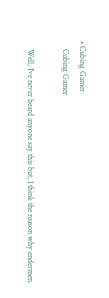• Cubing Gamer
    Cubing Gamer

    Well, I've never heard anyone say this but, I think the reason why endermen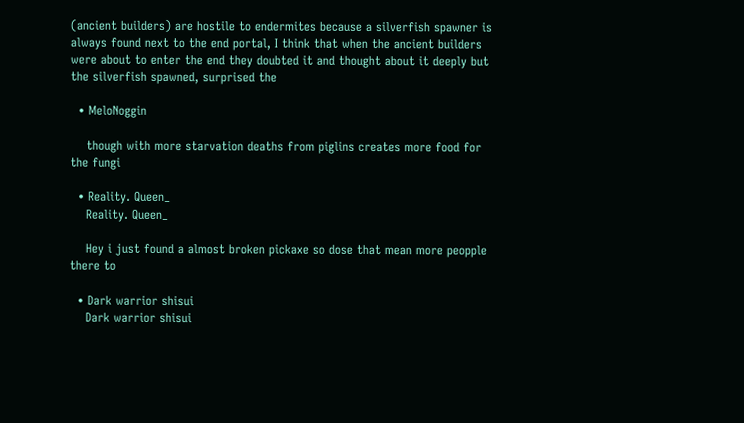(ancient builders) are hostile to endermites because a silverfish spawner is always found next to the end portal, I think that when the ancient builders were about to enter the end they doubted it and thought about it deeply but the silverfish spawned, surprised the

  • MeloNoggin

    though with more starvation deaths from piglins creates more food for the fungi

  • Reality. Queen_
    Reality. Queen_

    Hey i just found a almost broken pickaxe so dose that mean more peopple there to

  • Dark warrior shisui
    Dark warrior shisui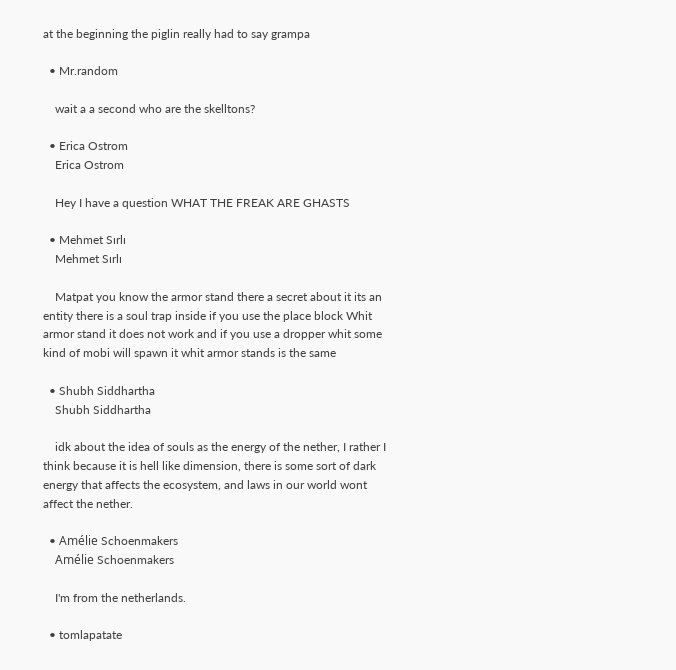at the beginning the piglin really had to say grampa

  • Mr.random

    wait a a second who are the skelltons?

  • Erica Ostrom
    Erica Ostrom

    Hey I have a question WHAT THE FREAK ARE GHASTS

  • Mehmet Sırlı
    Mehmet Sırlı

    Matpat you know the armor stand there a secret about it its an entity there is a soul trap inside if you use the place block Whit armor stand it does not work and if you use a dropper whit some kind of mobi will spawn it whit armor stands is the same

  • Shubh Siddhartha
    Shubh Siddhartha

    idk about the idea of souls as the energy of the nether, I rather I think because it is hell like dimension, there is some sort of dark energy that affects the ecosystem, and laws in our world wont affect the nether.

  • Amélie Schoenmakers
    Amélie Schoenmakers

    I'm from the netherlands.

  • tomlapatate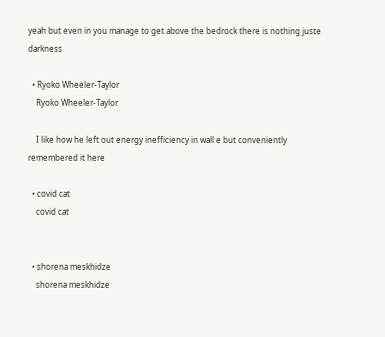yeah but even in you manage to get above the bedrock there is nothing juste darkness

  • Ryoko Wheeler-Taylor
    Ryoko Wheeler-Taylor

    I like how he left out energy inefficiency in wall e but conveniently remembered it here

  • covid cat
    covid cat


  • shorena meskhidze
    shorena meskhidze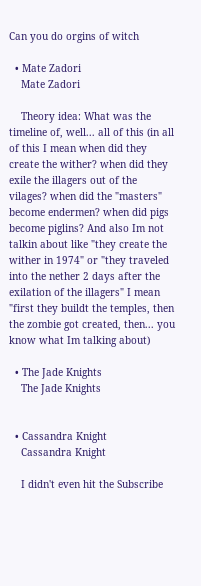Can you do orgins of witch

  • Mate Zadori
    Mate Zadori

    Theory idea: What was the timeline of, well... all of this (in all of this I mean when did they create the wither? when did they exile the illagers out of the vilages? when did the "masters" become endermen? when did pigs become piglins? And also Im not talkin about like "they create the wither in 1974" or "they traveled into the nether 2 days after the exilation of the illagers" I mean "first they buildt the temples, then the zombie got created, then... you know what Im talking about)

  • The Jade Knights
    The Jade Knights


  • Cassandra Knight
    Cassandra Knight

    I didn't even hit the Subscribe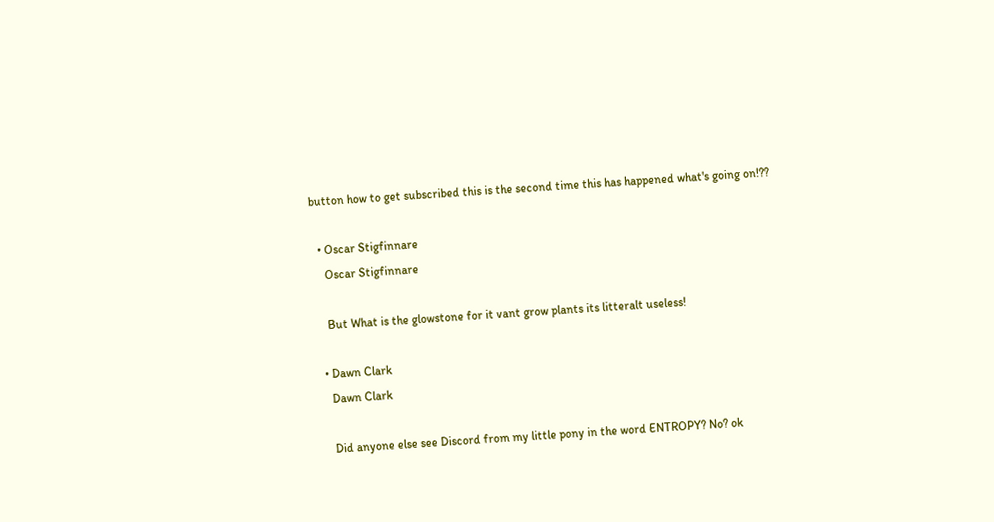button how to get subscribed this is the second time this has happened what's going on!??

  • Oscar Stigfinnare
    Oscar Stigfinnare

    But What is the glowstone for it vant grow plants its litteralt useless!

  • Dawn Clark
    Dawn Clark

    Did anyone else see Discord from my little pony in the word ENTROPY? No? ok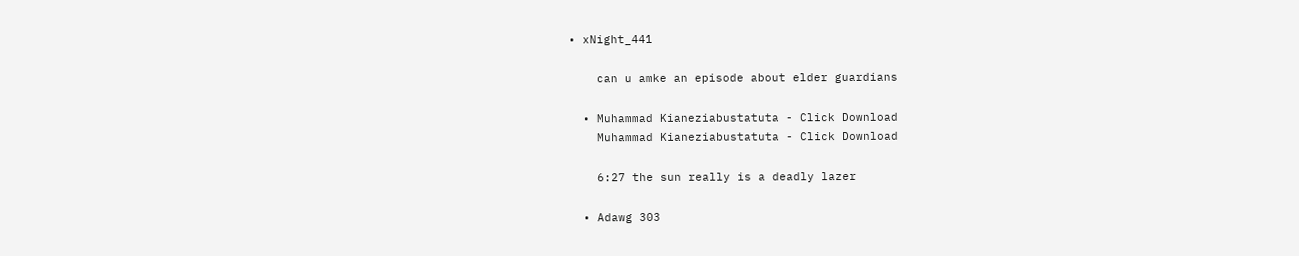• xNight_441

    can u amke an episode about elder guardians

  • Muhammad Kianeziabustatuta - Click Download
    Muhammad Kianeziabustatuta - Click Download

    6:27 the sun really is a deadly lazer

  • Adawg 303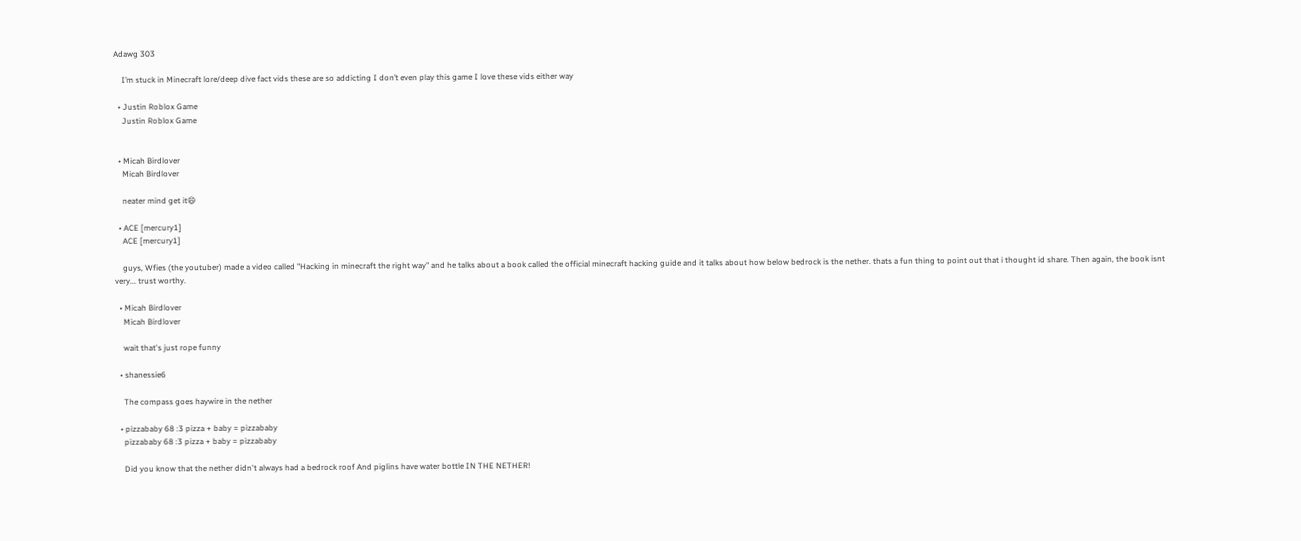Adawg 303

    I’m stuck in Minecraft lore/deep dive fact vids these are so addicting I don’t even play this game I love these vids either way

  • Justin Roblox Game
    Justin Roblox Game


  • Micah Birdlover
    Micah Birdlover

    neater mind get it😄

  • ACE [mercury1]
    ACE [mercury1]

    guys, Wfies (the youtuber) made a video called "Hacking in minecraft the right way" and he talks about a book called the official minecraft hacking guide and it talks about how below bedrock is the nether. thats a fun thing to point out that i thought id share. Then again, the book isnt very... trust worthy.

  • Micah Birdlover
    Micah Birdlover

    wait that's just rope funny

  • shanessie6

    The compass goes haywire in the nether

  • pizzababy 68 :3 pizza + baby = pizzababy
    pizzababy 68 :3 pizza + baby = pizzababy

    Did you know that the nether didn't always had a bedrock roof And piglins have water bottle IN THE NETHER!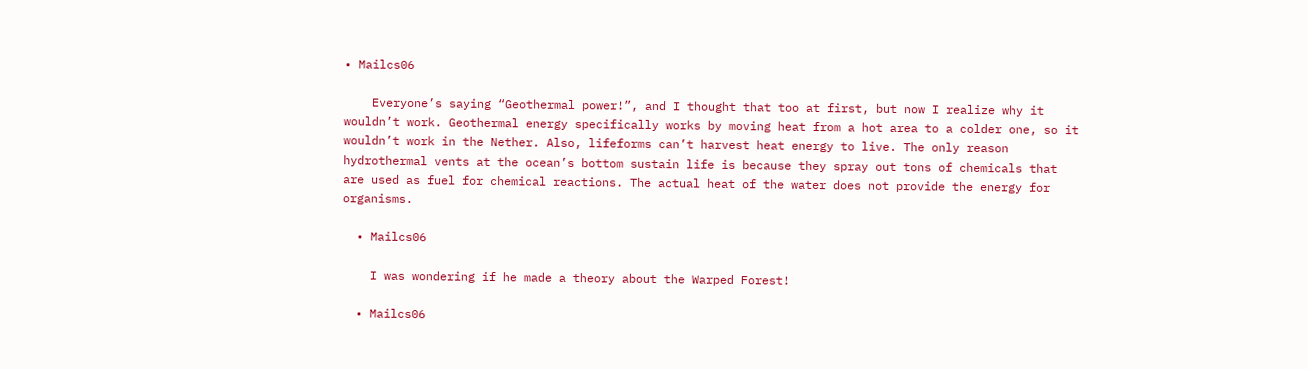• Mailcs06

    Everyone’s saying “Geothermal power!”, and I thought that too at first, but now I realize why it wouldn’t work. Geothermal energy specifically works by moving heat from a hot area to a colder one, so it wouldn’t work in the Nether. Also, lifeforms can’t harvest heat energy to live. The only reason hydrothermal vents at the ocean’s bottom sustain life is because they spray out tons of chemicals that are used as fuel for chemical reactions. The actual heat of the water does not provide the energy for organisms.

  • Mailcs06

    I was wondering if he made a theory about the Warped Forest!

  • Mailcs06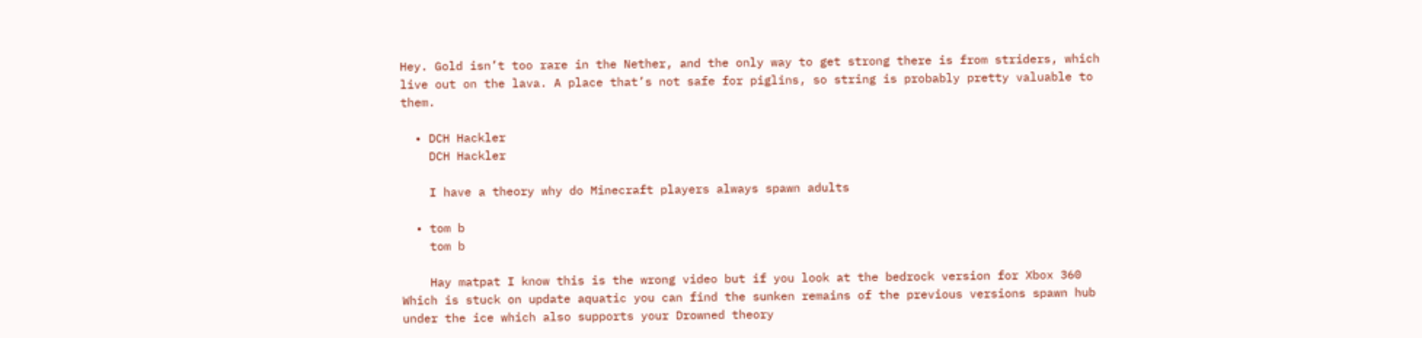Hey. Gold isn’t too rare in the Nether, and the only way to get strong there is from striders, which live out on the lava. A place that’s not safe for piglins, so string is probably pretty valuable to them.

  • DCH Hackler
    DCH Hackler

    I have a theory why do Minecraft players always spawn adults

  • tom b
    tom b

    Hay matpat I know this is the wrong video but if you look at the bedrock version for Xbox 360 Which is stuck on update aquatic you can find the sunken remains of the previous versions spawn hub under the ice which also supports your Drowned theory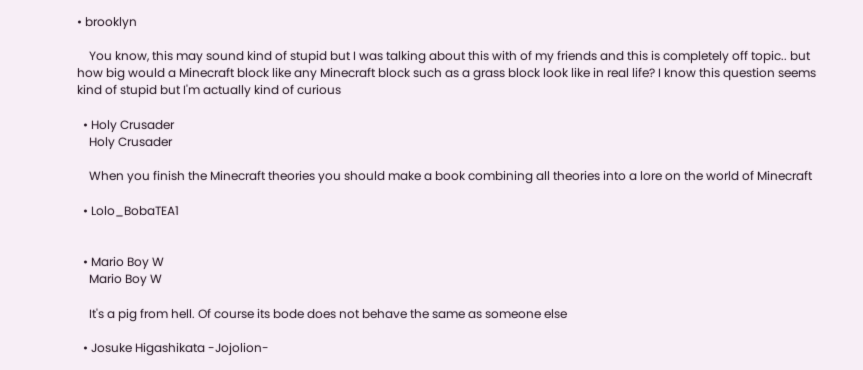• brooklyn

    You know, this may sound kind of stupid but I was talking about this with of my friends and this is completely off topic.. but how big would a Minecraft block like any Minecraft block such as a grass block look like in real life? I know this question seems kind of stupid but I'm actually kind of curious

  • Holy Crusader
    Holy Crusader

    When you finish the Minecraft theories you should make a book combining all theories into a lore on the world of Minecraft

  • Lolo_BobaTEA1


  • Mario Boy W
    Mario Boy W

    It's a pig from hell. Of course its bode does not behave the same as someone else

  • Josuke Higashikata -Jojolion-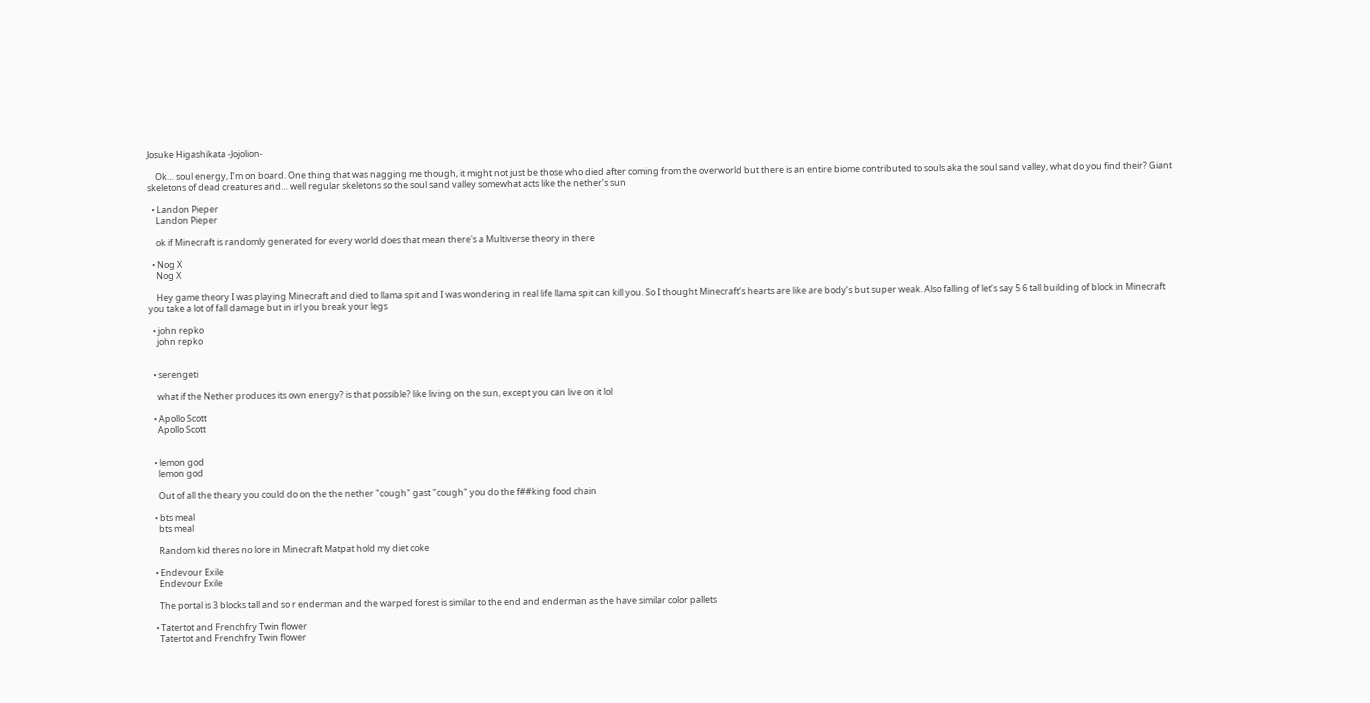Josuke Higashikata -Jojolion-

    Ok… soul energy, I’m on board. One thing that was nagging me though, it might not just be those who died after coming from the overworld but there is an entire biome contributed to souls aka the soul sand valley, what do you find their? Giant skeletons of dead creatures and… well regular skeletons so the soul sand valley somewhat acts like the nether’s sun

  • Landon Pieper
    Landon Pieper

    ok if Minecraft is randomly generated for every world does that mean there's a Multiverse theory in there

  • Nog X
    Nog X

    Hey game theory I was playing Minecraft and died to llama spit and I was wondering in real life llama spit can kill you. So I thought Minecraft’s hearts are like are body’s but super weak. Also falling of let’s say 5 6 tall building of block in Minecraft you take a lot of fall damage but in irl you break your legs

  • john repko
    john repko


  • serengeti

    what if the Nether produces its own energy? is that possible? like living on the sun, except you can live on it lol

  • Apollo Scott
    Apollo Scott


  • lemon god
    lemon god

    Out of all the theary you could do on the the nether "cough" gast "cough" you do the f##king food chain

  • bts meal
    bts meal

    Random kid theres no lore in Minecraft Matpat hold my diet coke

  • Endevour Exile
    Endevour Exile

    The portal is 3 blocks tall and so r enderman and the warped forest is similar to the end and enderman as the have similar color pallets

  • Tatertot and Frenchfry Twin flower
    Tatertot and Frenchfry Twin flower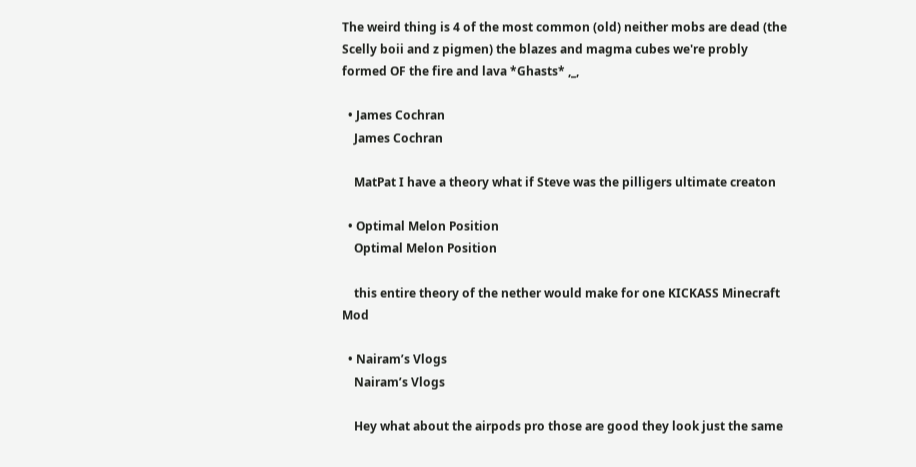The weird thing is 4 of the most common (old) neither mobs are dead (the Scelly boii and z pigmen) the blazes and magma cubes we're probly formed OF the fire and lava *Ghasts* ,_,

  • James Cochran
    James Cochran

    MatPat I have a theory what if Steve was the pilligers ultimate creaton

  • Optimal Melon Position
    Optimal Melon Position

    this entire theory of the nether would make for one KICKASS Minecraft Mod

  • Nairam’s Vlogs
    Nairam’s Vlogs

    Hey what about the airpods pro those are good they look just the same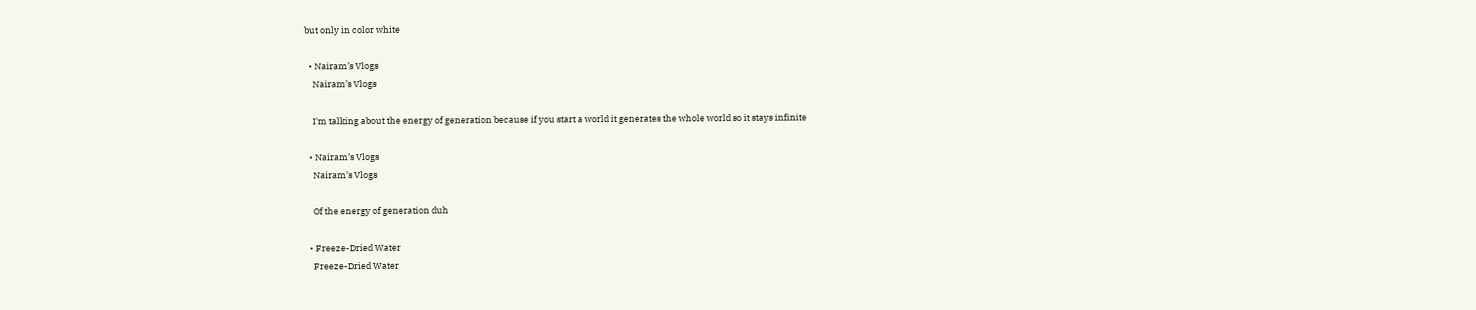but only in color white

  • Nairam’s Vlogs
    Nairam’s Vlogs

    I'm talking about the energy of generation because if you start a world it generates the whole world so it stays infinite

  • Nairam’s Vlogs
    Nairam’s Vlogs

    Of the energy of generation duh

  • Freeze-Dried Water
    Freeze-Dried Water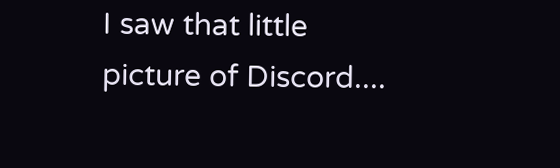I saw that little picture of Discord....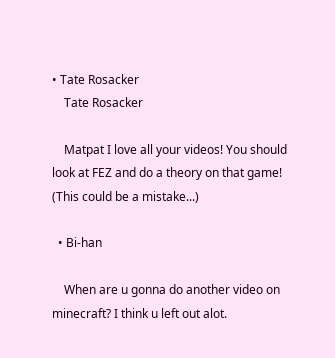• Tate Rosacker
    Tate Rosacker

    Matpat I love all your videos! You should look at FEZ and do a theory on that game! (This could be a mistake...)

  • Bi-han

    When are u gonna do another video on minecraft? I think u left out alot.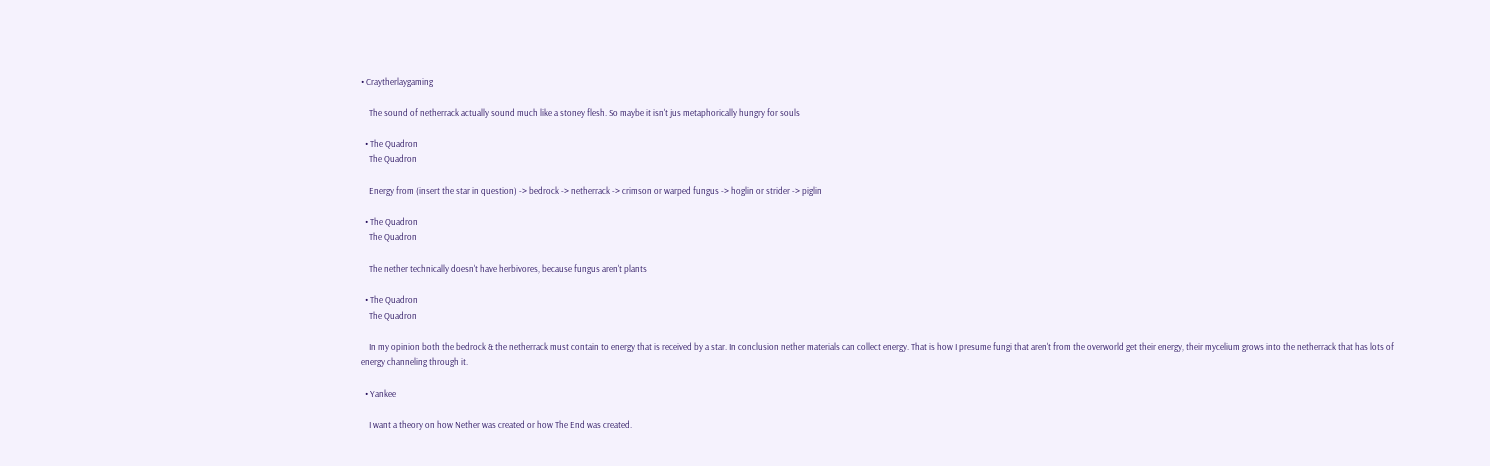• Craytherlaygaming

    The sound of netherrack actually sound much like a stoney flesh. So maybe it isn't jus metaphorically hungry for souls

  • The Quadron
    The Quadron

    Energy from (insert the star in question) -> bedrock -> netherrack -> crimson or warped fungus -> hoglin or strider -> piglin

  • The Quadron
    The Quadron

    The nether technically doesn't have herbivores, because fungus aren't plants

  • The Quadron
    The Quadron

    In my opinion both the bedrock & the netherrack must contain to energy that is received by a star. In conclusion nether materials can collect energy. That is how I presume fungi that aren't from the overworld get their energy, their mycelium grows into the netherrack that has lots of energy channeling through it.

  • Yankee

    I want a theory on how Nether was created or how The End was created.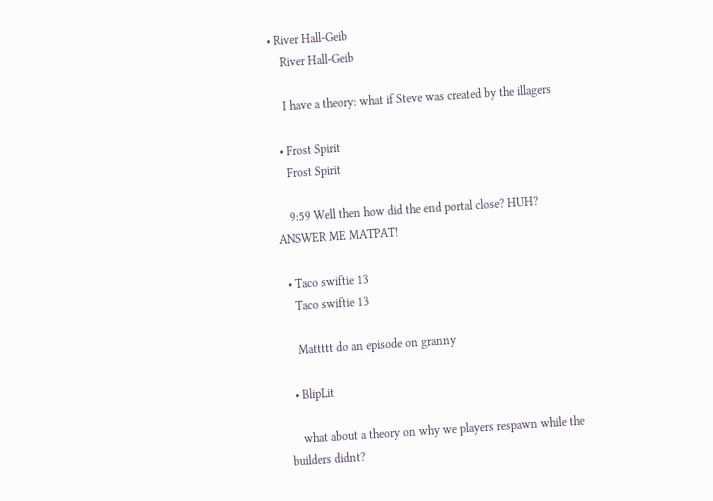• River Hall-Geib
    River Hall-Geib

    I have a theory: what if Steve was created by the illagers

  • Frost Spirit
    Frost Spirit

    9:59 Well then how did the end portal close? HUH? ANSWER ME MATPAT!

  • Taco swiftie 13
    Taco swiftie 13

    Mattttt do an episode on granny

  • BlipLit

    what about a theory on why we players respawn while the builders didnt?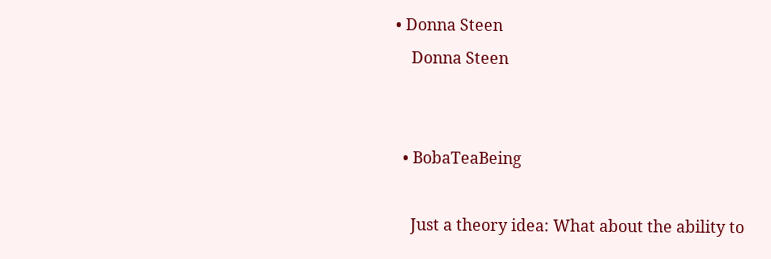• Donna Steen
    Donna Steen


  • BobaTeaBeing

    Just a theory idea: What about the ability to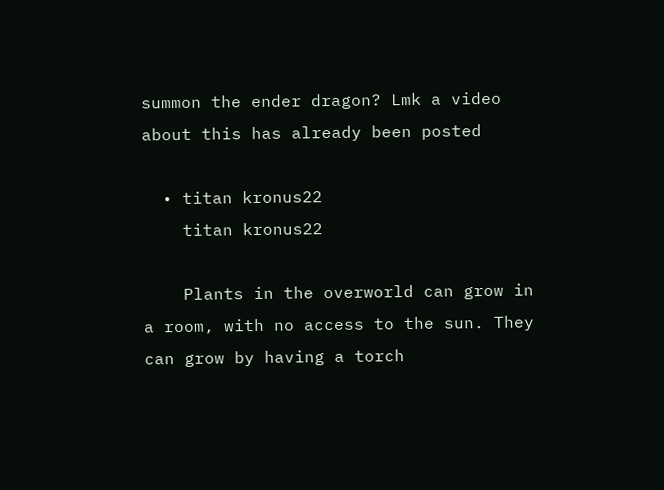summon the ender dragon? Lmk a video about this has already been posted

  • titan kronus22
    titan kronus22

    Plants in the overworld can grow in a room, with no access to the sun. They can grow by having a torch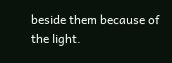beside them because of the light.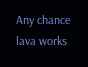Any chance lava works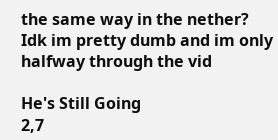the same way in the nether? Idk im pretty dumb and im only halfway through the vid

He's Still Going
2,7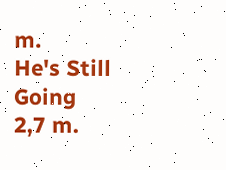m.
He's Still Going
2,7 m.